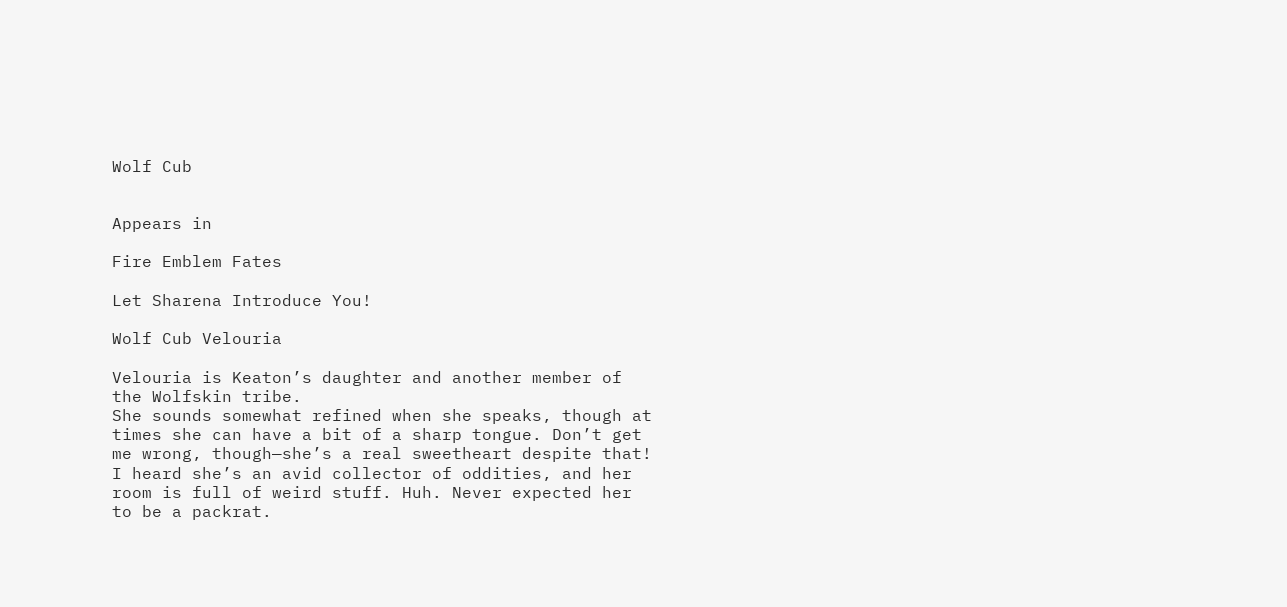Wolf Cub


Appears in

Fire Emblem Fates

Let Sharena Introduce You!

Wolf Cub Velouria

Velouria is Keaton’s daughter and another member of the Wolfskin tribe.
She sounds somewhat refined when she speaks, though at times she can have a bit of a sharp tongue. Don’t get me wrong, though—she’s a real sweetheart despite that!
I heard she’s an avid collector of oddities, and her room is full of weird stuff. Huh. Never expected her to be a packrat.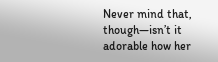Never mind that, though—isn’t it adorable how her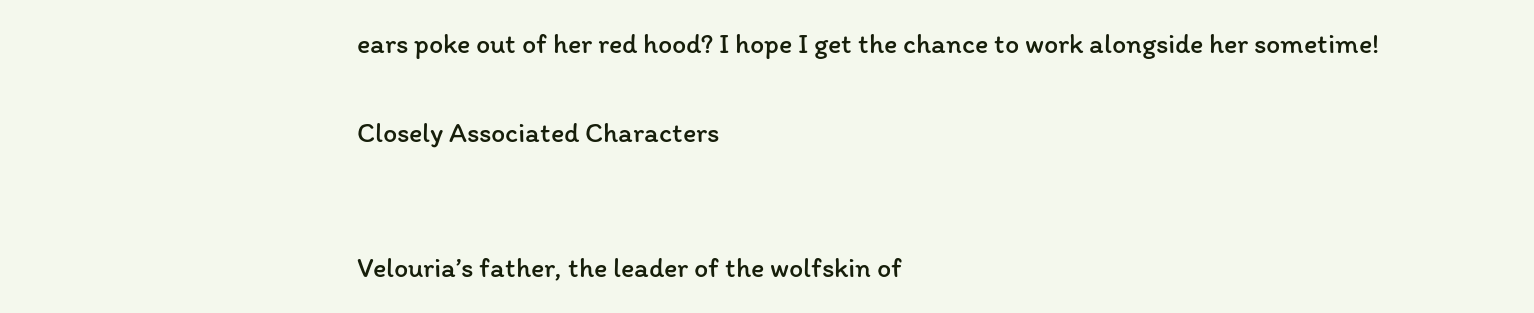ears poke out of her red hood? I hope I get the chance to work alongside her sometime!

Closely Associated Characters


Velouria’s father, the leader of the wolfskin of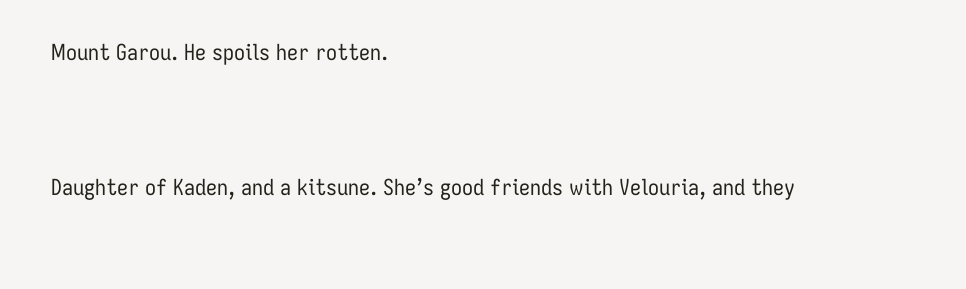Mount Garou. He spoils her rotten.


Daughter of Kaden, and a kitsune. She’s good friends with Velouria, and they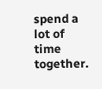spend a lot of time together.